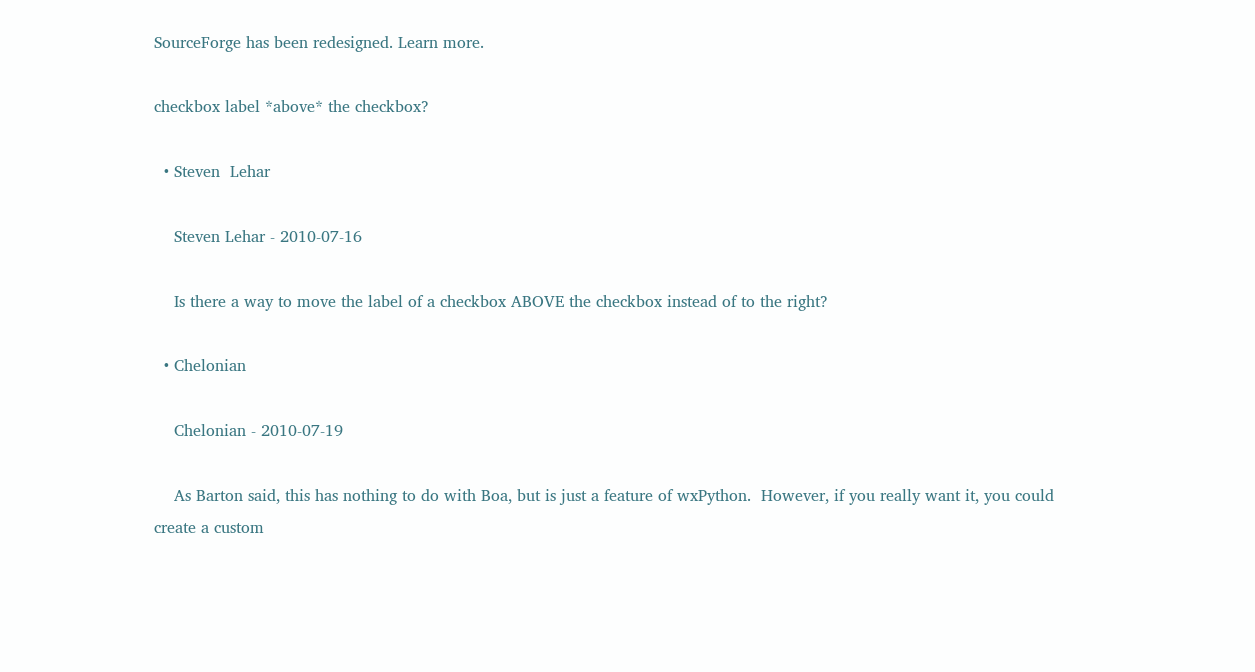SourceForge has been redesigned. Learn more.

checkbox label *above* the checkbox?

  • Steven  Lehar

    Steven Lehar - 2010-07-16

    Is there a way to move the label of a checkbox ABOVE the checkbox instead of to the right?

  • Chelonian

    Chelonian - 2010-07-19

    As Barton said, this has nothing to do with Boa, but is just a feature of wxPython.  However, if you really want it, you could create a custom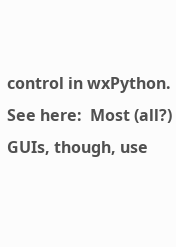control in wxPython.  See here:  Most (all?) GUIs, though, use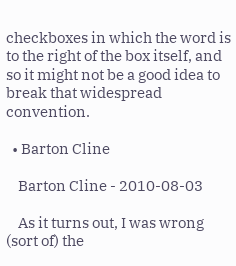checkboxes in which the word is to the right of the box itself, and so it might not be a good idea to break that widespread convention.

  • Barton Cline

    Barton Cline - 2010-08-03

    As it turns out, I was wrong (sort of) the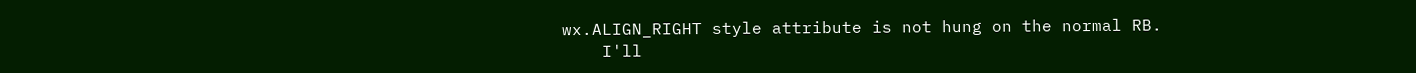wx.ALIGN_RIGHT style attribute is not hung on the normal RB.
    I'll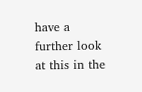have a further look at this in the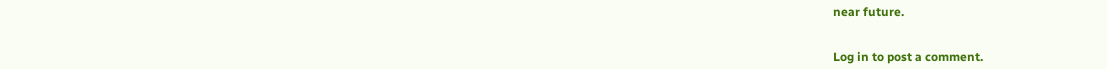near future.


Log in to post a comment.